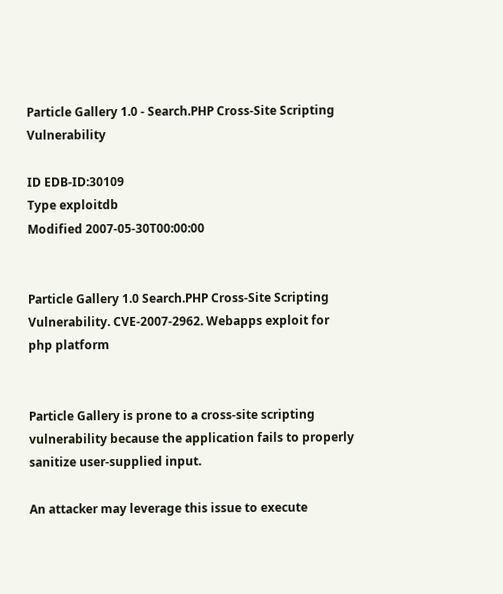Particle Gallery 1.0 - Search.PHP Cross-Site Scripting Vulnerability

ID EDB-ID:30109
Type exploitdb
Modified 2007-05-30T00:00:00


Particle Gallery 1.0 Search.PHP Cross-Site Scripting Vulnerability. CVE-2007-2962. Webapps exploit for php platform


Particle Gallery is prone to a cross-site scripting vulnerability because the application fails to properly sanitize user-supplied input.

An attacker may leverage this issue to execute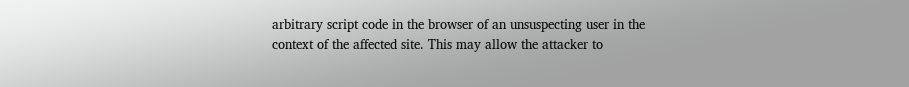arbitrary script code in the browser of an unsuspecting user in the context of the affected site. This may allow the attacker to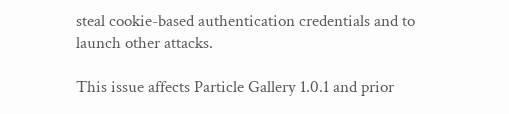steal cookie-based authentication credentials and to launch other attacks.

This issue affects Particle Gallery 1.0.1 and prior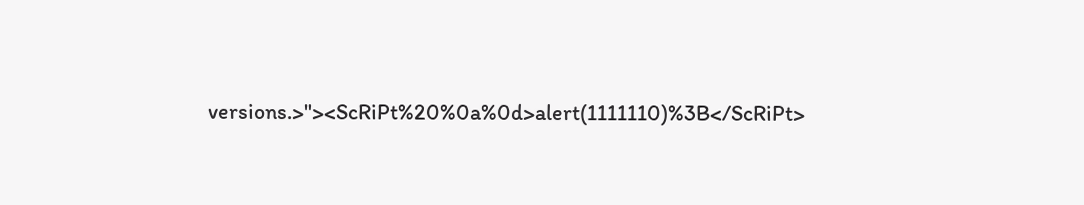versions.>"><ScRiPt%20%0a%0d>alert(1111110)%3B</ScRiPt>